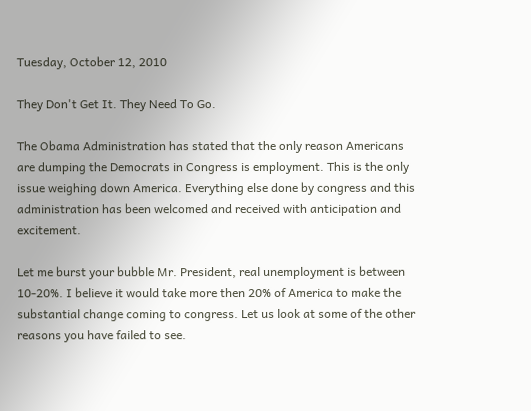Tuesday, October 12, 2010

They Don't Get It. They Need To Go.

The Obama Administration has stated that the only reason Americans are dumping the Democrats in Congress is employment. This is the only issue weighing down America. Everything else done by congress and this administration has been welcomed and received with anticipation and excitement.

Let me burst your bubble Mr. President, real unemployment is between 10-20%. I believe it would take more then 20% of America to make the substantial change coming to congress. Let us look at some of the other reasons you have failed to see.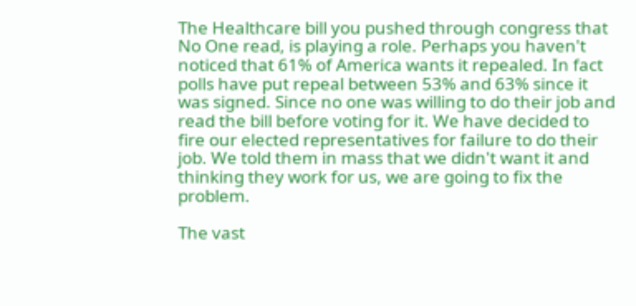The Healthcare bill you pushed through congress that No One read, is playing a role. Perhaps you haven't noticed that 61% of America wants it repealed. In fact polls have put repeal between 53% and 63% since it was signed. Since no one was willing to do their job and read the bill before voting for it. We have decided to fire our elected representatives for failure to do their job. We told them in mass that we didn't want it and thinking they work for us, we are going to fix the problem.

The vast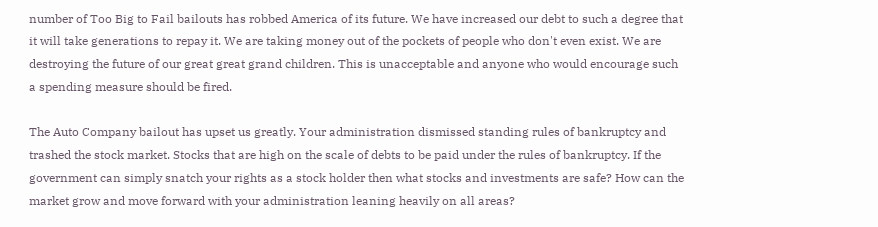number of Too Big to Fail bailouts has robbed America of its future. We have increased our debt to such a degree that it will take generations to repay it. We are taking money out of the pockets of people who don't even exist. We are destroying the future of our great great grand children. This is unacceptable and anyone who would encourage such a spending measure should be fired.

The Auto Company bailout has upset us greatly. Your administration dismissed standing rules of bankruptcy and trashed the stock market. Stocks that are high on the scale of debts to be paid under the rules of bankruptcy. If the government can simply snatch your rights as a stock holder then what stocks and investments are safe? How can the market grow and move forward with your administration leaning heavily on all areas?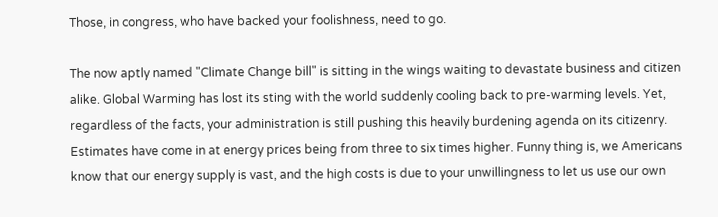Those, in congress, who have backed your foolishness, need to go.

The now aptly named "Climate Change bill" is sitting in the wings waiting to devastate business and citizen alike. Global Warming has lost its sting with the world suddenly cooling back to pre-warming levels. Yet, regardless of the facts, your administration is still pushing this heavily burdening agenda on its citizenry. Estimates have come in at energy prices being from three to six times higher. Funny thing is, we Americans know that our energy supply is vast, and the high costs is due to your unwillingness to let us use our own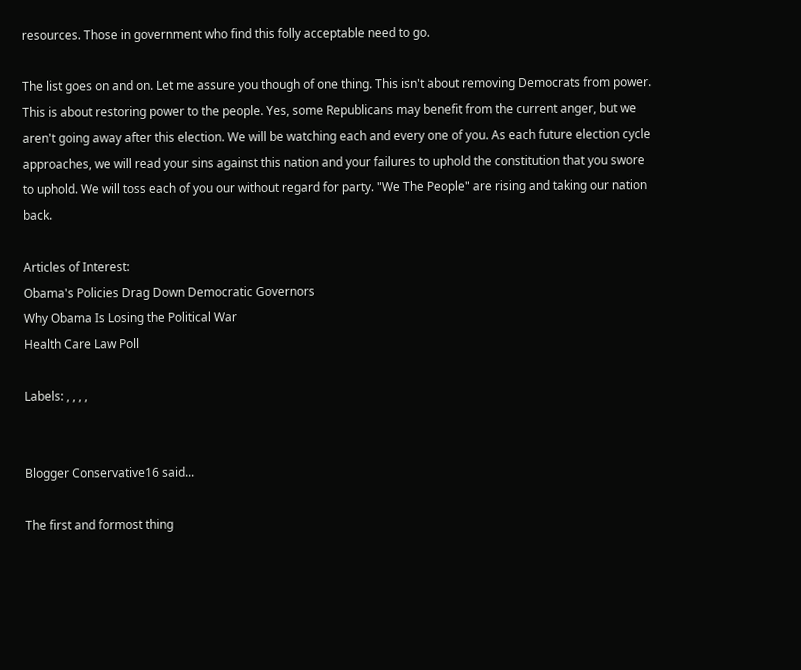resources. Those in government who find this folly acceptable need to go.

The list goes on and on. Let me assure you though of one thing. This isn't about removing Democrats from power. This is about restoring power to the people. Yes, some Republicans may benefit from the current anger, but we aren't going away after this election. We will be watching each and every one of you. As each future election cycle approaches, we will read your sins against this nation and your failures to uphold the constitution that you swore to uphold. We will toss each of you our without regard for party. "We The People" are rising and taking our nation back.

Articles of Interest:
Obama's Policies Drag Down Democratic Governors
Why Obama Is Losing the Political War
Health Care Law Poll

Labels: , , , ,


Blogger Conservative16 said...

The first and formost thing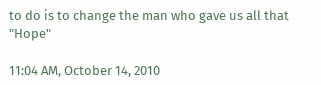to do is to change the man who gave us all that "Hope"

11:04 AM, October 14, 2010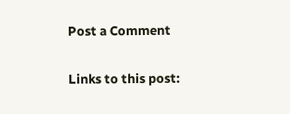Post a Comment

Links to this post: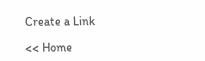Create a Link

<< Home